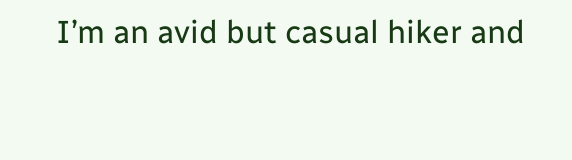I’m an avid but casual hiker and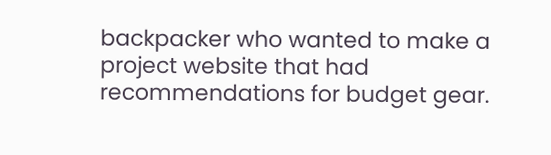backpacker who wanted to make a project website that had recommendations for budget gear.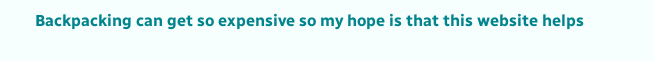Backpacking can get so expensive so my hope is that this website helps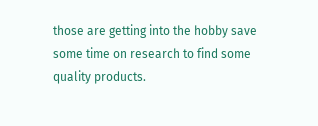those are getting into the hobby save some time on research to find some quality products.